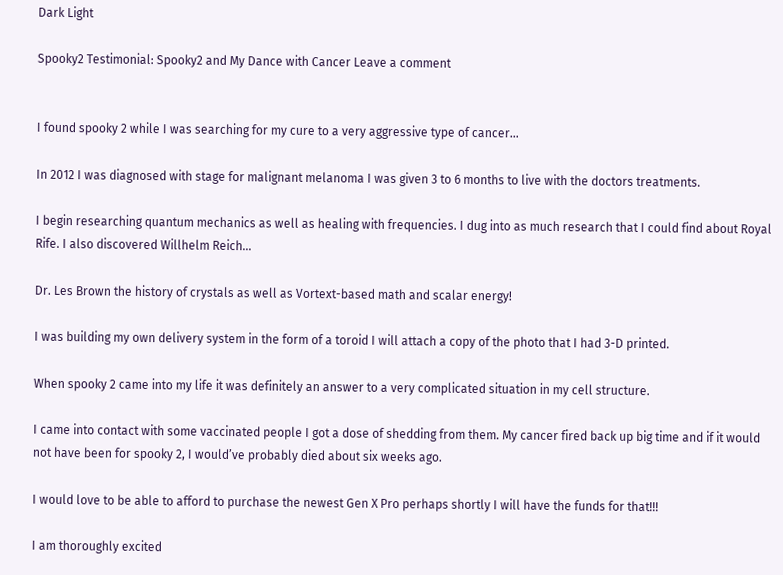Dark Light

Spooky2 Testimonial: Spooky2 and My Dance with Cancer Leave a comment


I found spooky 2 while I was searching for my cure to a very aggressive type of cancer…

In 2012 I was diagnosed with stage for malignant melanoma I was given 3 to 6 months to live with the doctors treatments.

I begin researching quantum mechanics as well as healing with frequencies. I dug into as much research that I could find about Royal Rife. I also discovered Willhelm Reich…

Dr. Les Brown the history of crystals as well as Vortext-based math and scalar energy!

I was building my own delivery system in the form of a toroid I will attach a copy of the photo that I had 3-D printed.

When spooky 2 came into my life it was definitely an answer to a very complicated situation in my cell structure.

I came into contact with some vaccinated people I got a dose of shedding from them. My cancer fired back up big time and if it would not have been for spooky 2, I would’ve probably died about six weeks ago.

I would love to be able to afford to purchase the newest Gen X Pro perhaps shortly I will have the funds for that!!!

I am thoroughly excited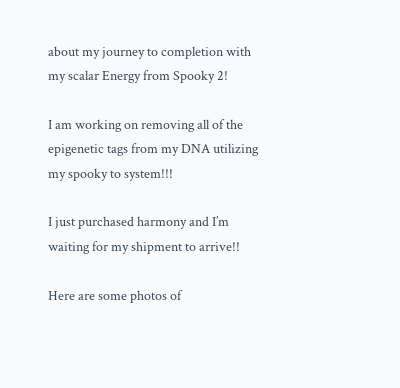about my journey to completion with my scalar Energy from Spooky 2!

I am working on removing all of the epigenetic tags from my DNA utilizing my spooky to system!!!

I just purchased harmony and I’m waiting for my shipment to arrive!!

Here are some photos of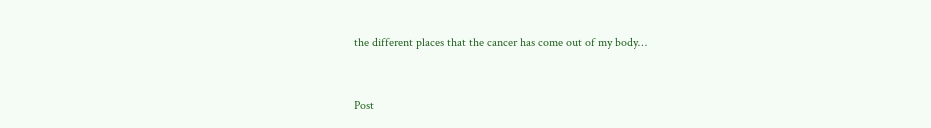the different places that the cancer has come out of my body…


Post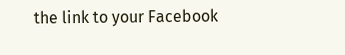the link to your Facebook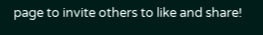page to invite others to like and share!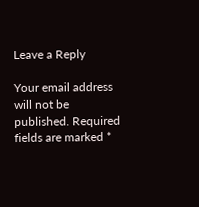Leave a Reply

Your email address will not be published. Required fields are marked *